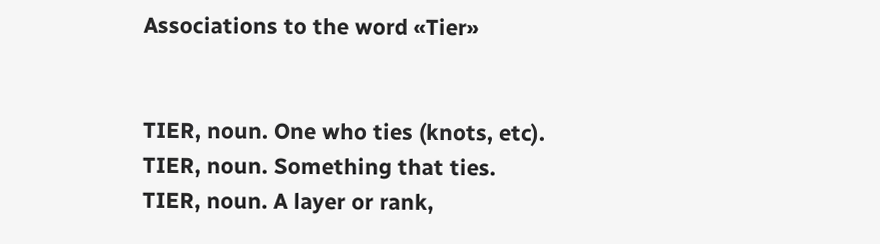Associations to the word «Tier»


TIER, noun. One who ties (knots, etc).
TIER, noun. Something that ties.
TIER, noun. A layer or rank,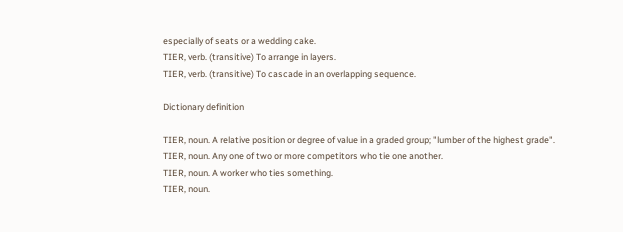especially of seats or a wedding cake.
TIER, verb. (transitive) To arrange in layers.
TIER, verb. (transitive) To cascade in an overlapping sequence.

Dictionary definition

TIER, noun. A relative position or degree of value in a graded group; "lumber of the highest grade".
TIER, noun. Any one of two or more competitors who tie one another.
TIER, noun. A worker who ties something.
TIER, noun.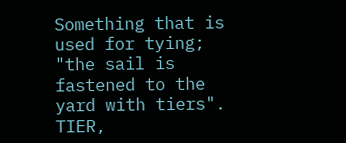Something that is used for tying; "the sail is fastened to the yard with tiers".
TIER,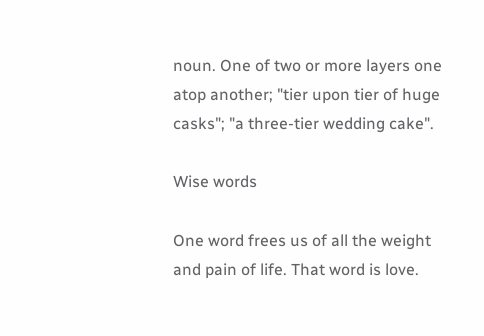noun. One of two or more layers one atop another; "tier upon tier of huge casks"; "a three-tier wedding cake".

Wise words

One word frees us of all the weight and pain of life. That word is love.